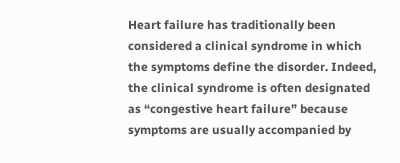Heart failure has traditionally been considered a clinical syndrome in which the symptoms define the disorder. Indeed, the clinical syndrome is often designated as “congestive heart failure” because symptoms are usually accompanied by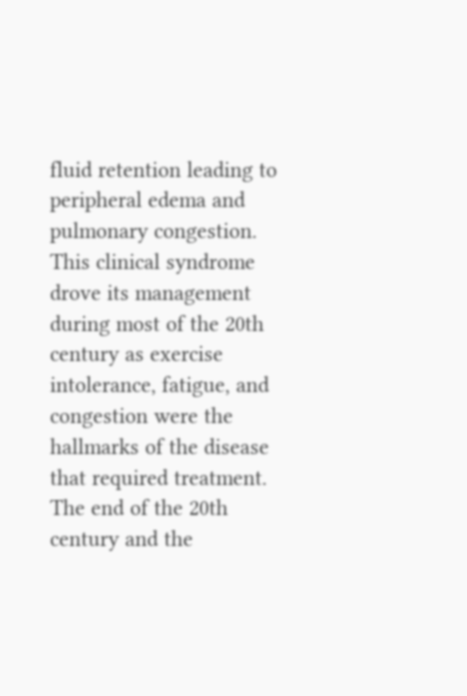fluid retention leading to peripheral edema and pulmonary congestion. This clinical syndrome drove its management during most of the 20th century as exercise intolerance, fatigue, and congestion were the hallmarks of the disease that required treatment. The end of the 20th century and the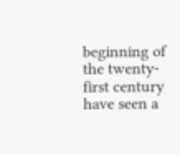beginning of the twenty-first century have seen a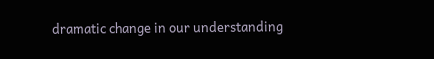dramatic change in our understanding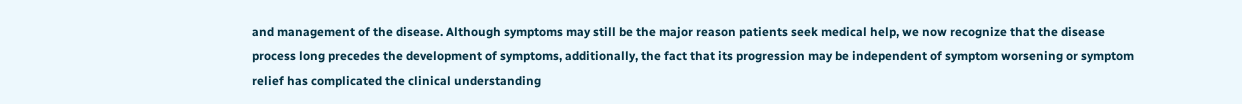and management of the disease. Although symptoms may still be the major reason patients seek medical help, we now recognize that the disease process long precedes the development of symptoms, additionally, the fact that its progression may be independent of symptom worsening or symptom relief has complicated the clinical understanding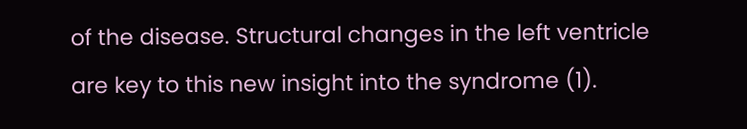of the disease. Structural changes in the left ventricle are key to this new insight into the syndrome (1).